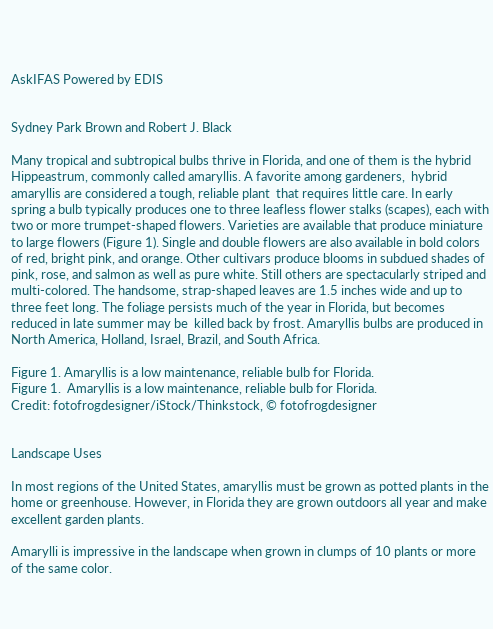AskIFAS Powered by EDIS


Sydney Park Brown and Robert J. Black

Many tropical and subtropical bulbs thrive in Florida, and one of them is the hybrid  Hippeastrum, commonly called amaryllis. A favorite among gardeners,  hybrid amaryllis are considered a tough, reliable plant  that requires little care. In early spring a bulb typically produces one to three leafless flower stalks (scapes), each with two or more trumpet-shaped flowers. Varieties are available that produce miniature to large flowers (Figure 1). Single and double flowers are also available in bold colors of red, bright pink, and orange. Other cultivars produce blooms in subdued shades of pink, rose, and salmon as well as pure white. Still others are spectacularly striped and multi-colored. The handsome, strap-shaped leaves are 1.5 inches wide and up to three feet long. The foliage persists much of the year in Florida, but becomes reduced in late summer may be  killed back by frost. Amaryllis bulbs are produced in  North America, Holland, Israel, Brazil, and South Africa.

Figure 1. Amaryllis is a low maintenance, reliable bulb for Florida.
Figure 1.  Amaryllis is a low maintenance, reliable bulb for Florida.
Credit: fotofrogdesigner/iStock/Thinkstock, © fotofrogdesigner


Landscape Uses

In most regions of the United States, amaryllis must be grown as potted plants in the home or greenhouse. However, in Florida they are grown outdoors all year and make excellent garden plants.

Amarylli is impressive in the landscape when grown in clumps of 10 plants or more of the same color.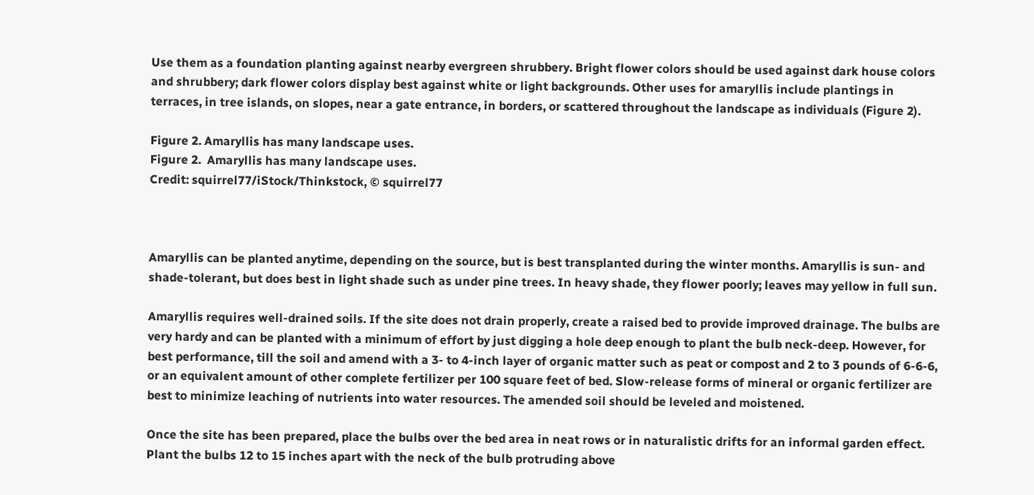Use them as a foundation planting against nearby evergreen shrubbery. Bright flower colors should be used against dark house colors and shrubbery; dark flower colors display best against white or light backgrounds. Other uses for amaryllis include plantings in terraces, in tree islands, on slopes, near a gate entrance, in borders, or scattered throughout the landscape as individuals (Figure 2).

Figure 2. Amaryllis has many landscape uses.
Figure 2.  Amaryllis has many landscape uses.
Credit: squirrel77/iStock/Thinkstock, © squirrel77



Amaryllis can be planted anytime, depending on the source, but is best transplanted during the winter months. Amaryllis is sun- and shade-tolerant, but does best in light shade such as under pine trees. In heavy shade, they flower poorly; leaves may yellow in full sun.

Amaryllis requires well-drained soils. If the site does not drain properly, create a raised bed to provide improved drainage. The bulbs are very hardy and can be planted with a minimum of effort by just digging a hole deep enough to plant the bulb neck-deep. However, for best performance, till the soil and amend with a 3- to 4-inch layer of organic matter such as peat or compost and 2 to 3 pounds of 6-6-6, or an equivalent amount of other complete fertilizer per 100 square feet of bed. Slow-release forms of mineral or organic fertilizer are best to minimize leaching of nutrients into water resources. The amended soil should be leveled and moistened.

Once the site has been prepared, place the bulbs over the bed area in neat rows or in naturalistic drifts for an informal garden effect. Plant the bulbs 12 to 15 inches apart with the neck of the bulb protruding above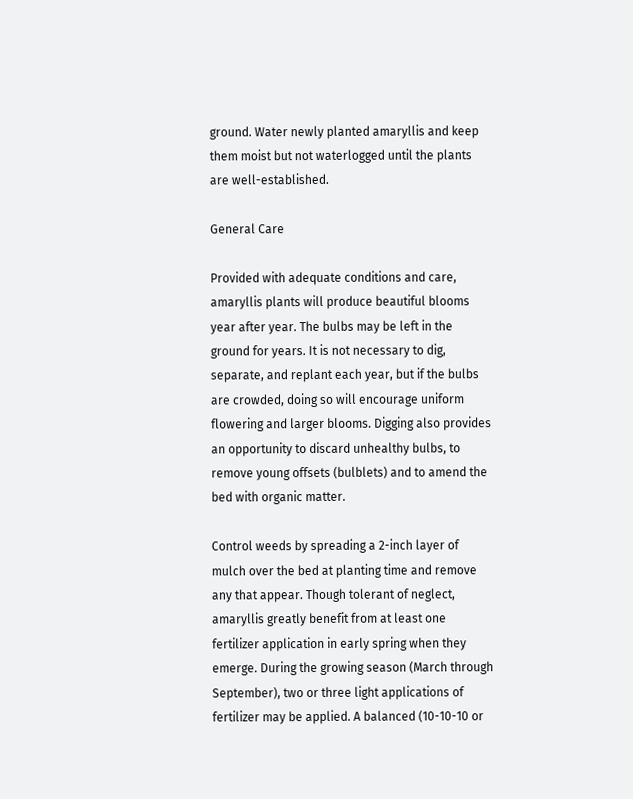ground. Water newly planted amaryllis and keep them moist but not waterlogged until the plants are well-established.

General Care

Provided with adequate conditions and care, amaryllis plants will produce beautiful blooms year after year. The bulbs may be left in the ground for years. It is not necessary to dig, separate, and replant each year, but if the bulbs are crowded, doing so will encourage uniform flowering and larger blooms. Digging also provides an opportunity to discard unhealthy bulbs, to remove young offsets (bulblets) and to amend the bed with organic matter.

Control weeds by spreading a 2-inch layer of mulch over the bed at planting time and remove any that appear. Though tolerant of neglect, amaryllis greatly benefit from at least one fertilizer application in early spring when they emerge. During the growing season (March through September), two or three light applications of fertilizer may be applied. A balanced (10-10-10 or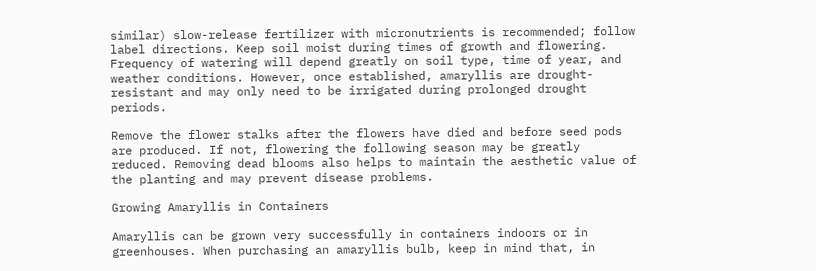similar) slow-release fertilizer with micronutrients is recommended; follow label directions. Keep soil moist during times of growth and flowering. Frequency of watering will depend greatly on soil type, time of year, and weather conditions. However, once established, amaryllis are drought-resistant and may only need to be irrigated during prolonged drought periods.

Remove the flower stalks after the flowers have died and before seed pods are produced. If not, flowering the following season may be greatly reduced. Removing dead blooms also helps to maintain the aesthetic value of the planting and may prevent disease problems.

Growing Amaryllis in Containers

Amaryllis can be grown very successfully in containers indoors or in greenhouses. When purchasing an amaryllis bulb, keep in mind that, in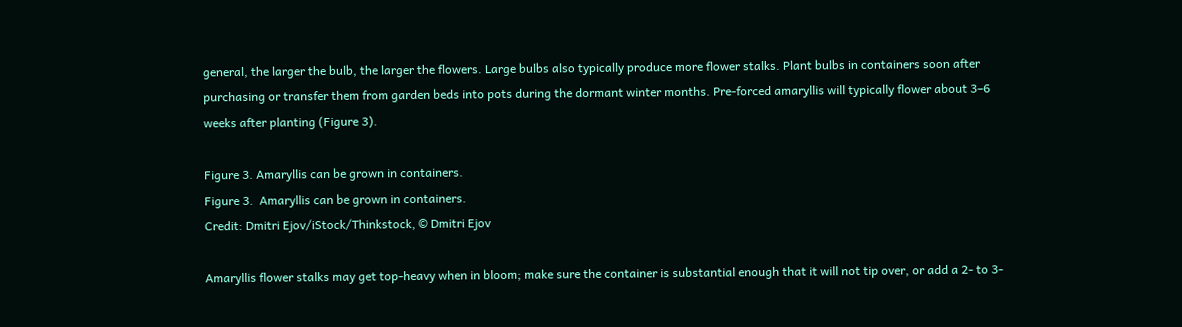general, the larger the bulb, the larger the flowers. Large bulbs also typically produce more flower stalks. Plant bulbs in containers soon after purchasing or transfer them from garden beds into pots during the dormant winter months. Pre-forced amaryllis will typically flower about 3–6 weeks after planting (Figure 3).

Figure 3. Amaryllis can be grown in containers.
Figure 3.  Amaryllis can be grown in containers.
Credit: Dmitri Ejov/iStock/Thinkstock, © Dmitri Ejov

Amaryllis flower stalks may get top-heavy when in bloom; make sure the container is substantial enough that it will not tip over, or add a 2- to 3-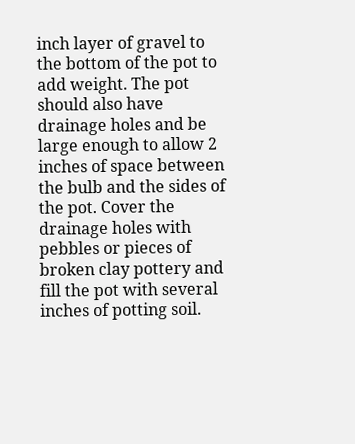inch layer of gravel to the bottom of the pot to add weight. The pot should also have drainage holes and be large enough to allow 2 inches of space between the bulb and the sides of the pot. Cover the drainage holes with pebbles or pieces of broken clay pottery and fill the pot with several inches of potting soil.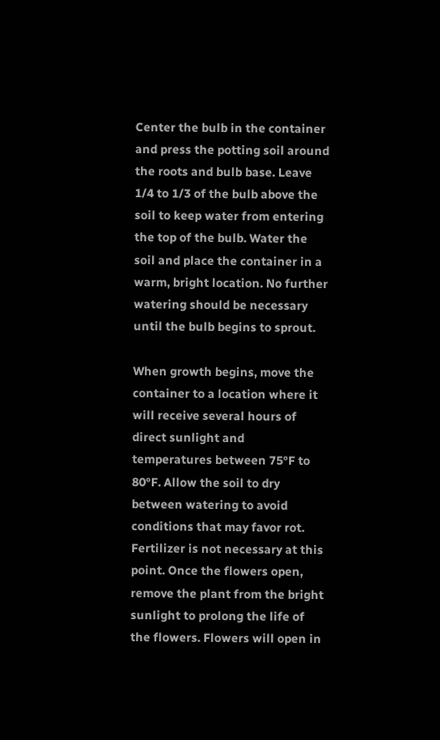Center the bulb in the container and press the potting soil around the roots and bulb base. Leave 1/4 to 1/3 of the bulb above the soil to keep water from entering the top of the bulb. Water the soil and place the container in a warm, bright location. No further watering should be necessary until the bulb begins to sprout.

When growth begins, move the container to a location where it will receive several hours of direct sunlight and temperatures between 75°F to 80°F. Allow the soil to dry between watering to avoid conditions that may favor rot. Fertilizer is not necessary at this point. Once the flowers open, remove the plant from the bright sunlight to prolong the life of the flowers. Flowers will open in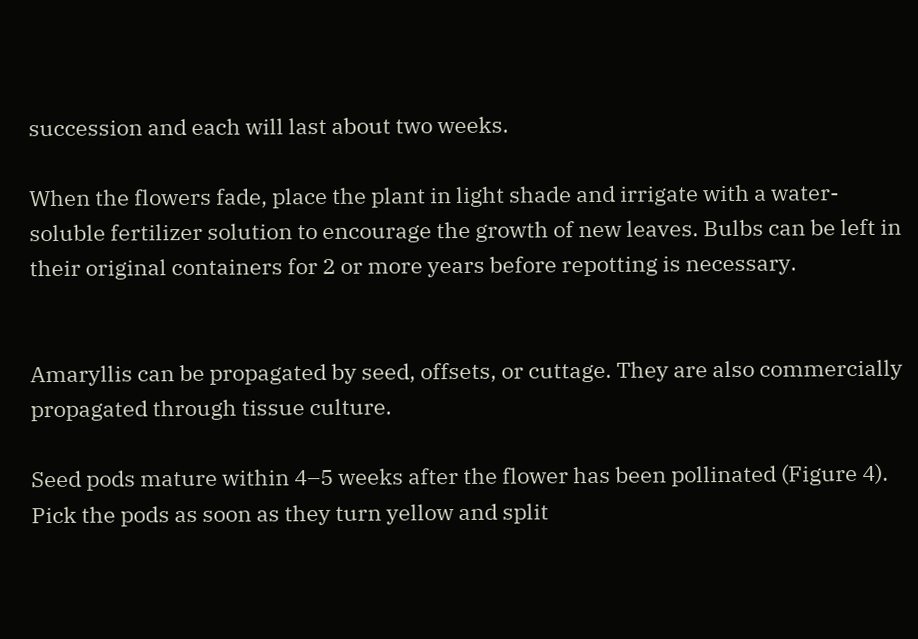succession and each will last about two weeks.

When the flowers fade, place the plant in light shade and irrigate with a water-soluble fertilizer solution to encourage the growth of new leaves. Bulbs can be left in their original containers for 2 or more years before repotting is necessary.


Amaryllis can be propagated by seed, offsets, or cuttage. They are also commercially propagated through tissue culture.

Seed pods mature within 4–5 weeks after the flower has been pollinated (Figure 4). Pick the pods as soon as they turn yellow and split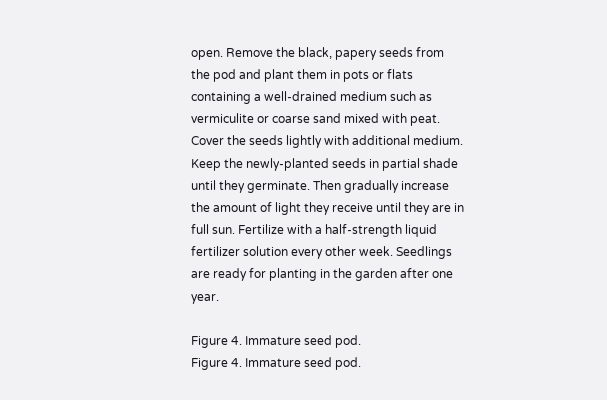open. Remove the black, papery seeds from the pod and plant them in pots or flats containing a well-drained medium such as vermiculite or coarse sand mixed with peat. Cover the seeds lightly with additional medium. Keep the newly-planted seeds in partial shade until they germinate. Then gradually increase the amount of light they receive until they are in full sun. Fertilize with a half-strength liquid fertilizer solution every other week. Seedlings are ready for planting in the garden after one year.

Figure 4. Immature seed pod.
Figure 4. Immature seed pod.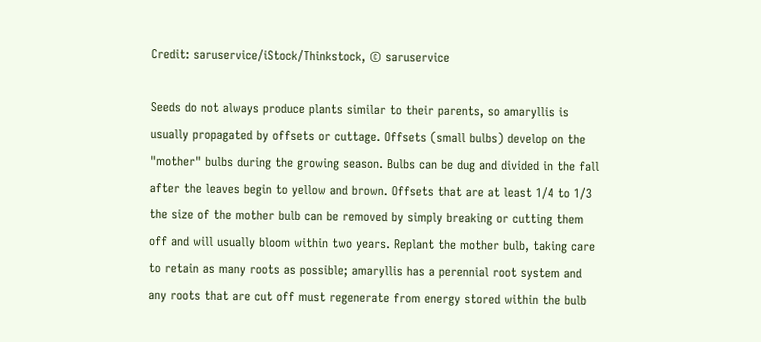Credit: saruservice/iStock/Thinkstock, © saruservice

Seeds do not always produce plants similar to their parents, so amaryllis is usually propagated by offsets or cuttage. Offsets (small bulbs) develop on the "mother" bulbs during the growing season. Bulbs can be dug and divided in the fall after the leaves begin to yellow and brown. Offsets that are at least 1/4 to 1/3 the size of the mother bulb can be removed by simply breaking or cutting them off and will usually bloom within two years. Replant the mother bulb, taking care to retain as many roots as possible; amaryllis has a perennial root system and any roots that are cut off must regenerate from energy stored within the bulb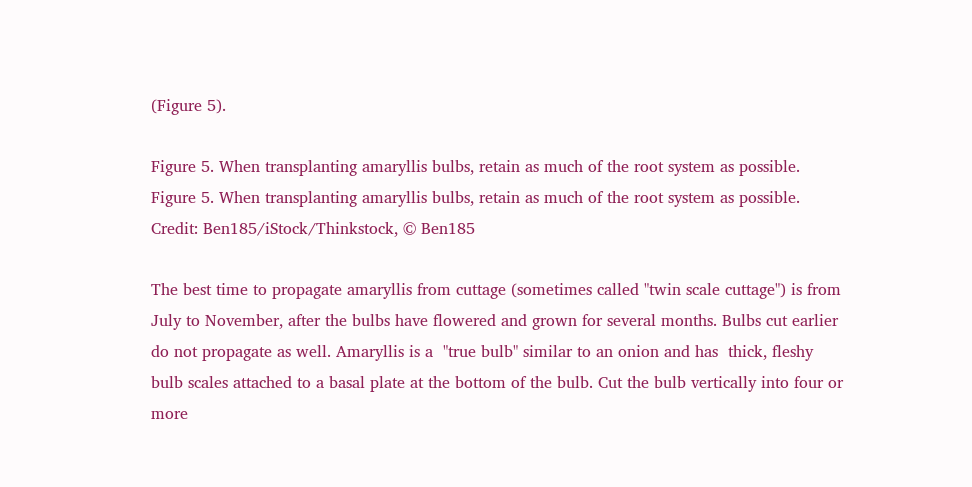(Figure 5).

Figure 5. When transplanting amaryllis bulbs, retain as much of the root system as possible.
Figure 5. When transplanting amaryllis bulbs, retain as much of the root system as possible.
Credit: Ben185/iStock/Thinkstock, © Ben185

The best time to propagate amaryllis from cuttage (sometimes called "twin scale cuttage") is from July to November, after the bulbs have flowered and grown for several months. Bulbs cut earlier do not propagate as well. Amaryllis is a  "true bulb" similar to an onion and has  thick, fleshy bulb scales attached to a basal plate at the bottom of the bulb. Cut the bulb vertically into four or more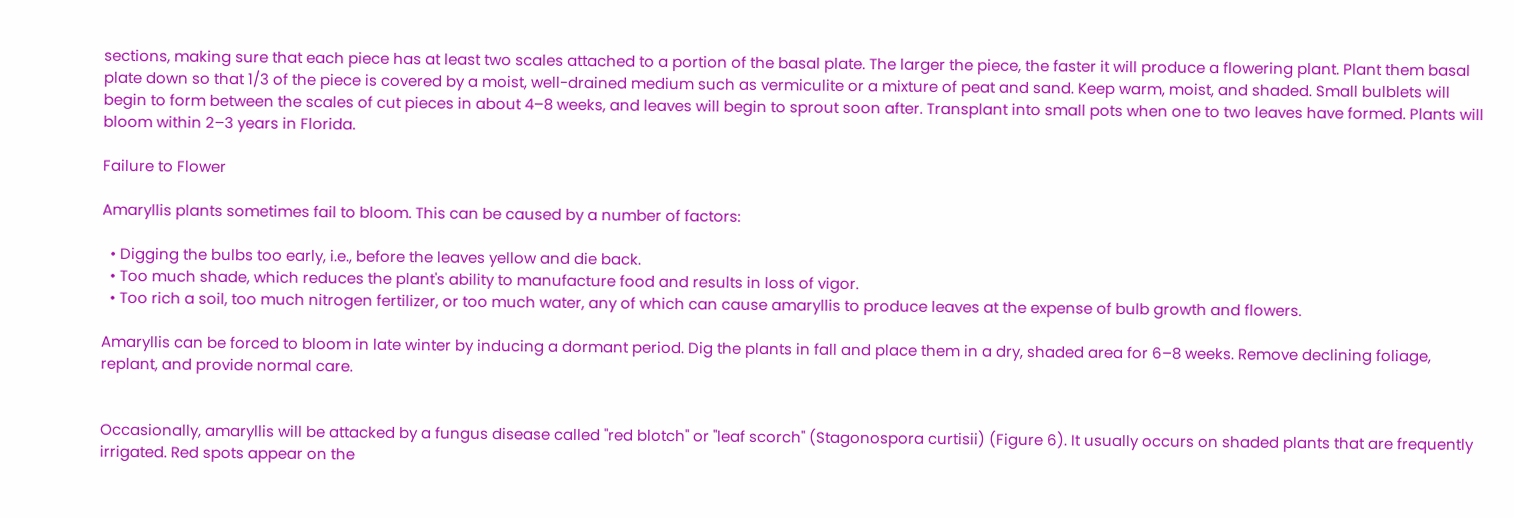sections, making sure that each piece has at least two scales attached to a portion of the basal plate. The larger the piece, the faster it will produce a flowering plant. Plant them basal plate down so that 1/3 of the piece is covered by a moist, well-drained medium such as vermiculite or a mixture of peat and sand. Keep warm, moist, and shaded. Small bulblets will begin to form between the scales of cut pieces in about 4–8 weeks, and leaves will begin to sprout soon after. Transplant into small pots when one to two leaves have formed. Plants will bloom within 2–3 years in Florida.

Failure to Flower

Amaryllis plants sometimes fail to bloom. This can be caused by a number of factors:

  • Digging the bulbs too early, i.e., before the leaves yellow and die back.
  • Too much shade, which reduces the plant's ability to manufacture food and results in loss of vigor.
  • Too rich a soil, too much nitrogen fertilizer, or too much water, any of which can cause amaryllis to produce leaves at the expense of bulb growth and flowers.

Amaryllis can be forced to bloom in late winter by inducing a dormant period. Dig the plants in fall and place them in a dry, shaded area for 6–8 weeks. Remove declining foliage, replant, and provide normal care.


Occasionally, amaryllis will be attacked by a fungus disease called "red blotch" or "leaf scorch" (Stagonospora curtisii) (Figure 6). It usually occurs on shaded plants that are frequently irrigated. Red spots appear on the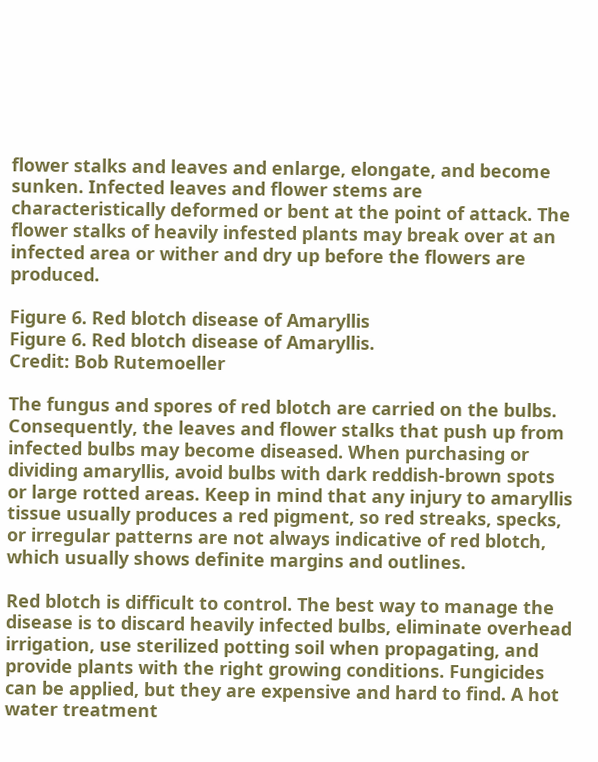flower stalks and leaves and enlarge, elongate, and become sunken. Infected leaves and flower stems are characteristically deformed or bent at the point of attack. The flower stalks of heavily infested plants may break over at an infected area or wither and dry up before the flowers are produced.

Figure 6. Red blotch disease of Amaryllis
Figure 6. Red blotch disease of Amaryllis.
Credit: Bob Rutemoeller

The fungus and spores of red blotch are carried on the bulbs. Consequently, the leaves and flower stalks that push up from infected bulbs may become diseased. When purchasing or dividing amaryllis, avoid bulbs with dark reddish-brown spots or large rotted areas. Keep in mind that any injury to amaryllis tissue usually produces a red pigment, so red streaks, specks, or irregular patterns are not always indicative of red blotch, which usually shows definite margins and outlines.

Red blotch is difficult to control. The best way to manage the disease is to discard heavily infected bulbs, eliminate overhead irrigation, use sterilized potting soil when propagating, and provide plants with the right growing conditions. Fungicides can be applied, but they are expensive and hard to find. A hot water treatment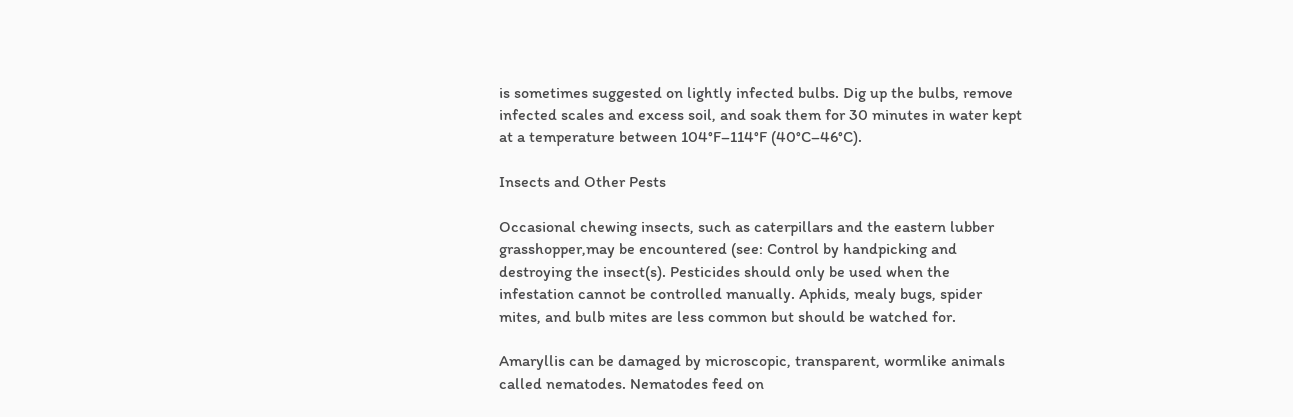is sometimes suggested on lightly infected bulbs. Dig up the bulbs, remove infected scales and excess soil, and soak them for 30 minutes in water kept at a temperature between 104°F–114°F (40°C–46°C).

Insects and Other Pests

Occasional chewing insects, such as caterpillars and the eastern lubber grasshopper,may be encountered (see: Control by handpicking and destroying the insect(s). Pesticides should only be used when the infestation cannot be controlled manually. Aphids, mealy bugs, spider mites, and bulb mites are less common but should be watched for.

Amaryllis can be damaged by microscopic, transparent, wormlike animals called nematodes. Nematodes feed on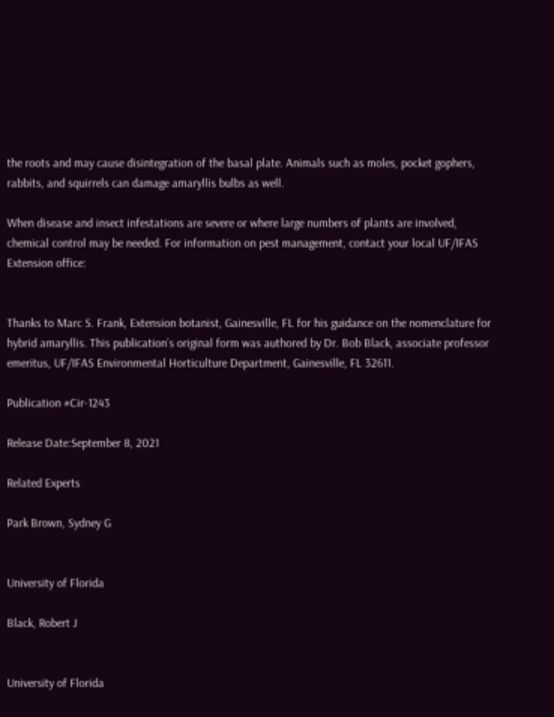the roots and may cause disintegration of the basal plate. Animals such as moles, pocket gophers, rabbits, and squirrels can damage amaryllis bulbs as well.

When disease and insect infestations are severe or where large numbers of plants are involved, chemical control may be needed. For information on pest management, contact your local UF/IFAS Extension office:


Thanks to Marc S. Frank, Extension botanist, Gainesville, FL for his guidance on the nomenclature for hybrid amaryllis. This publication’s original form was authored by Dr. Bob Black, associate professor emeritus, UF/IFAS Environmental Horticulture Department, Gainesville, FL 32611.

Publication #Cir-1243

Release Date:September 8, 2021

Related Experts

Park Brown, Sydney G


University of Florida

Black, Robert J


University of Florida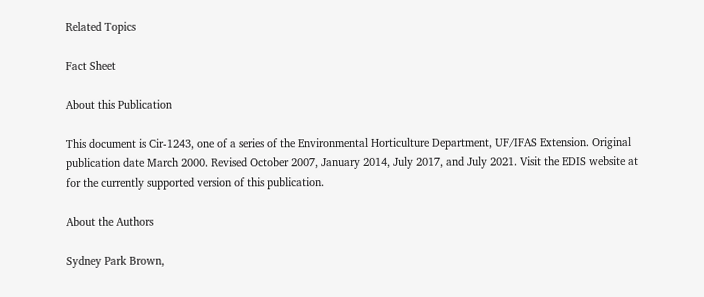Related Topics

Fact Sheet

About this Publication

This document is Cir-1243, one of a series of the Environmental Horticulture Department, UF/IFAS Extension. Original publication date March 2000. Revised October 2007, January 2014, July 2017, and July 2021. Visit the EDIS website at for the currently supported version of this publication.

About the Authors

Sydney Park Brown,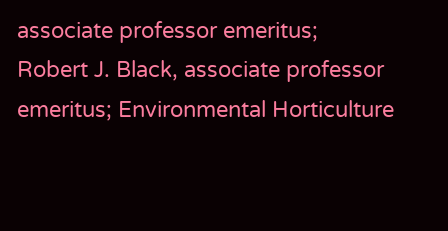associate professor emeritus; Robert J. Black, associate professor emeritus; Environmental Horticulture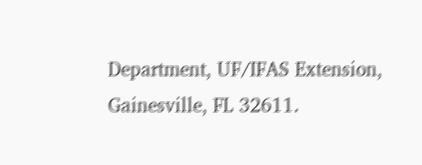Department, UF/IFAS Extension, Gainesville, FL 32611.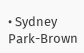• Sydney Park-Brown